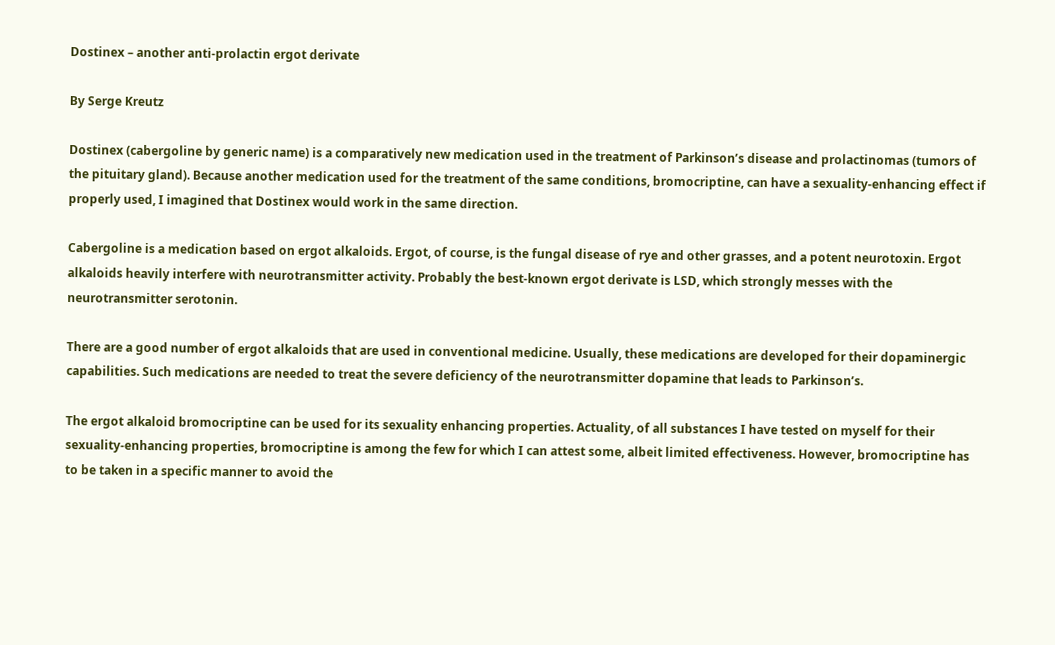Dostinex – another anti-prolactin ergot derivate

By Serge Kreutz

Dostinex (cabergoline by generic name) is a comparatively new medication used in the treatment of Parkinson’s disease and prolactinomas (tumors of the pituitary gland). Because another medication used for the treatment of the same conditions, bromocriptine, can have a sexuality-enhancing effect if properly used, I imagined that Dostinex would work in the same direction.

Cabergoline is a medication based on ergot alkaloids. Ergot, of course, is the fungal disease of rye and other grasses, and a potent neurotoxin. Ergot alkaloids heavily interfere with neurotransmitter activity. Probably the best-known ergot derivate is LSD, which strongly messes with the neurotransmitter serotonin.

There are a good number of ergot alkaloids that are used in conventional medicine. Usually, these medications are developed for their dopaminergic capabilities. Such medications are needed to treat the severe deficiency of the neurotransmitter dopamine that leads to Parkinson’s.

The ergot alkaloid bromocriptine can be used for its sexuality enhancing properties. Actuality, of all substances I have tested on myself for their sexuality-enhancing properties, bromocriptine is among the few for which I can attest some, albeit limited effectiveness. However, bromocriptine has to be taken in a specific manner to avoid the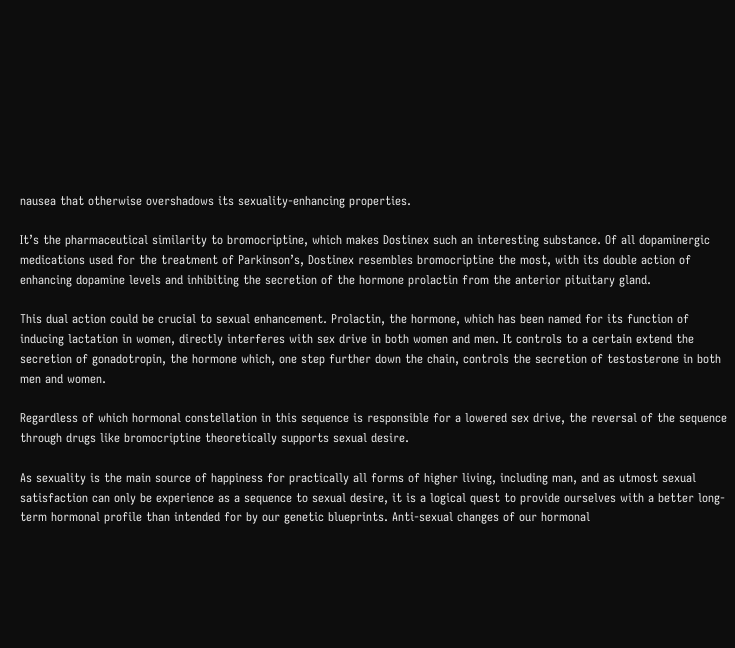nausea that otherwise overshadows its sexuality-enhancing properties.

It’s the pharmaceutical similarity to bromocriptine, which makes Dostinex such an interesting substance. Of all dopaminergic medications used for the treatment of Parkinson’s, Dostinex resembles bromocriptine the most, with its double action of enhancing dopamine levels and inhibiting the secretion of the hormone prolactin from the anterior pituitary gland.

This dual action could be crucial to sexual enhancement. Prolactin, the hormone, which has been named for its function of inducing lactation in women, directly interferes with sex drive in both women and men. It controls to a certain extend the secretion of gonadotropin, the hormone which, one step further down the chain, controls the secretion of testosterone in both men and women.

Regardless of which hormonal constellation in this sequence is responsible for a lowered sex drive, the reversal of the sequence through drugs like bromocriptine theoretically supports sexual desire.

As sexuality is the main source of happiness for practically all forms of higher living, including man, and as utmost sexual satisfaction can only be experience as a sequence to sexual desire, it is a logical quest to provide ourselves with a better long-term hormonal profile than intended for by our genetic blueprints. Anti-sexual changes of our hormonal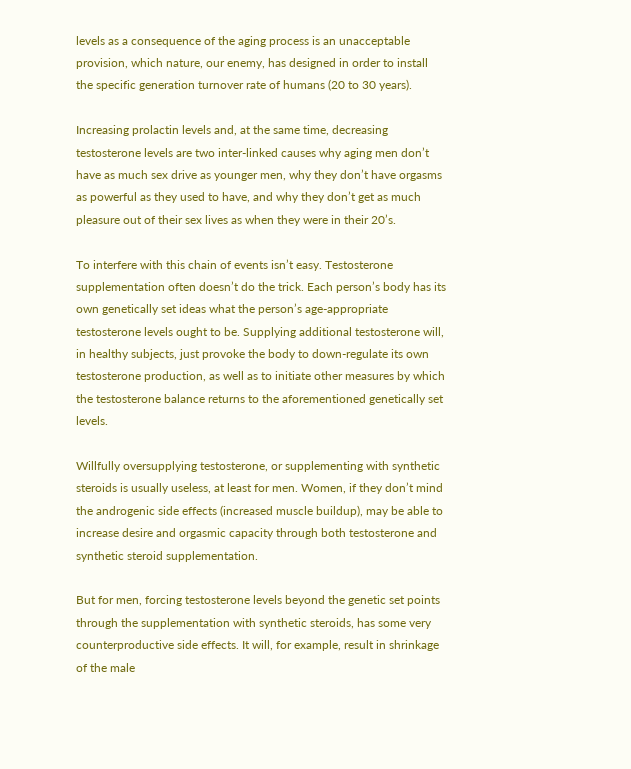levels as a consequence of the aging process is an unacceptable provision, which nature, our enemy, has designed in order to install the specific generation turnover rate of humans (20 to 30 years).

Increasing prolactin levels and, at the same time, decreasing testosterone levels are two inter-linked causes why aging men don’t have as much sex drive as younger men, why they don’t have orgasms as powerful as they used to have, and why they don’t get as much pleasure out of their sex lives as when they were in their 20’s.

To interfere with this chain of events isn’t easy. Testosterone supplementation often doesn’t do the trick. Each person’s body has its own genetically set ideas what the person’s age-appropriate testosterone levels ought to be. Supplying additional testosterone will, in healthy subjects, just provoke the body to down-regulate its own testosterone production, as well as to initiate other measures by which the testosterone balance returns to the aforementioned genetically set levels.

Willfully oversupplying testosterone, or supplementing with synthetic steroids is usually useless, at least for men. Women, if they don’t mind the androgenic side effects (increased muscle buildup), may be able to increase desire and orgasmic capacity through both testosterone and synthetic steroid supplementation.

But for men, forcing testosterone levels beyond the genetic set points through the supplementation with synthetic steroids, has some very counterproductive side effects. It will, for example, result in shrinkage of the male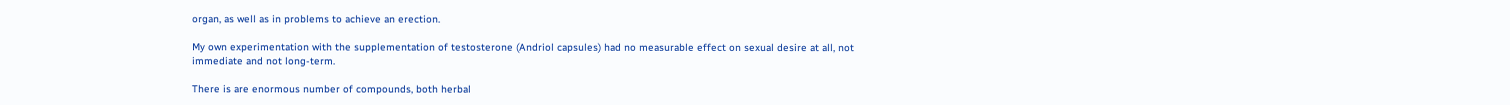organ, as well as in problems to achieve an erection.

My own experimentation with the supplementation of testosterone (Andriol capsules) had no measurable effect on sexual desire at all, not immediate and not long-term.

There is are enormous number of compounds, both herbal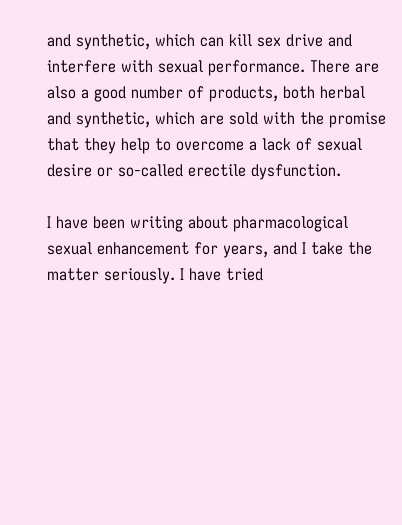and synthetic, which can kill sex drive and interfere with sexual performance. There are also a good number of products, both herbal and synthetic, which are sold with the promise that they help to overcome a lack of sexual desire or so-called erectile dysfunction.

I have been writing about pharmacological sexual enhancement for years, and I take the matter seriously. I have tried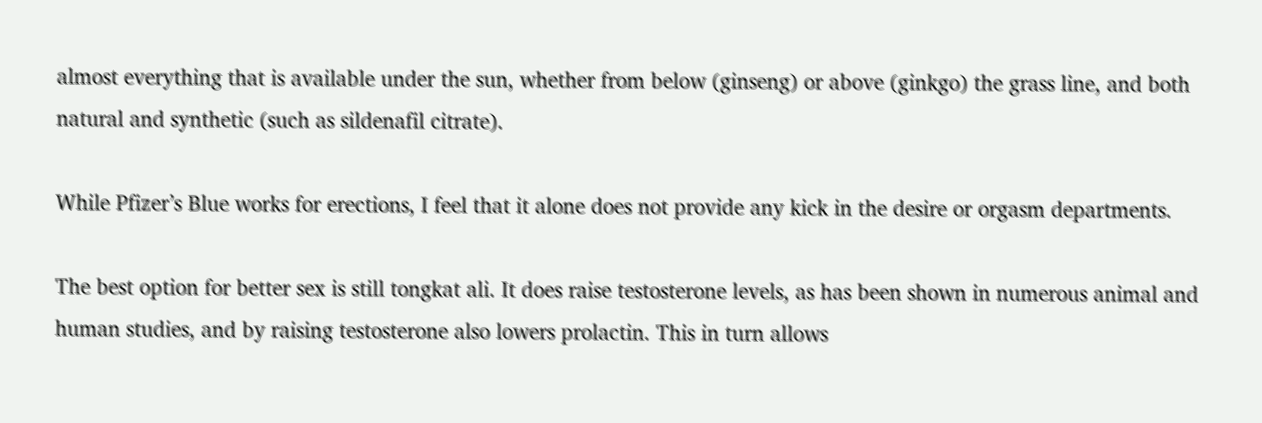almost everything that is available under the sun, whether from below (ginseng) or above (ginkgo) the grass line, and both natural and synthetic (such as sildenafil citrate).

While Pfizer’s Blue works for erections, I feel that it alone does not provide any kick in the desire or orgasm departments.

The best option for better sex is still tongkat ali. It does raise testosterone levels, as has been shown in numerous animal and human studies, and by raising testosterone also lowers prolactin. This in turn allows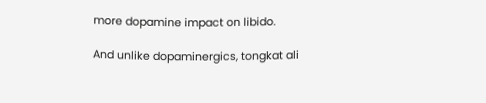more dopamine impact on libido.

And unlike dopaminergics, tongkat ali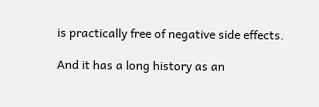is practically free of negative side effects.

And it has a long history as an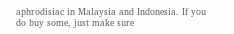aphrodisiac in Malaysia and Indonesia. If you do buy some, just make sure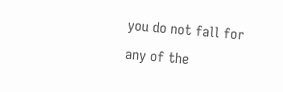you do not fall for any of the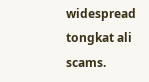widespread tongkat ali scams.